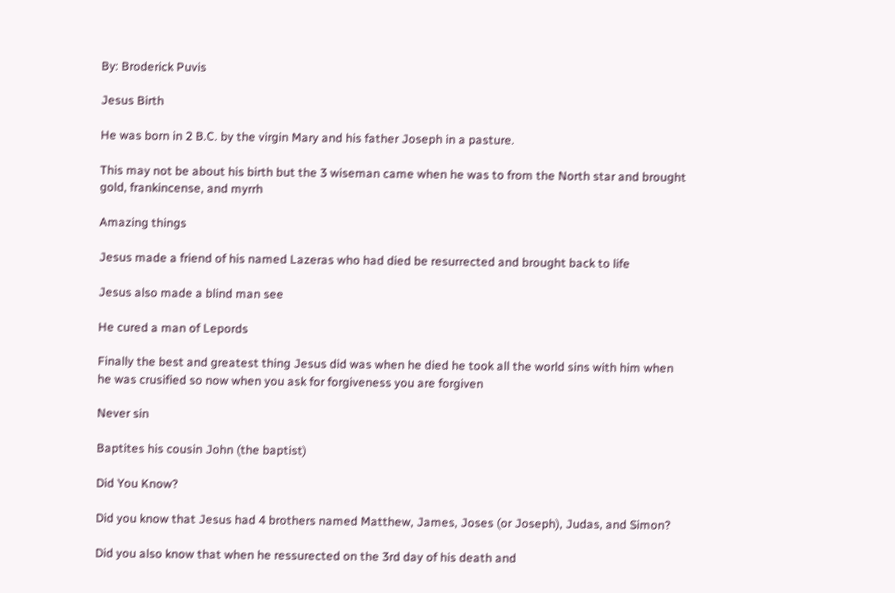By: Broderick Puvis

Jesus Birth

He was born in 2 B.C. by the virgin Mary and his father Joseph in a pasture.

This may not be about his birth but the 3 wiseman came when he was to from the North star and brought gold, frankincense, and myrrh

Amazing things

Jesus made a friend of his named Lazeras who had died be resurrected and brought back to life

Jesus also made a blind man see

He cured a man of Lepords

Finally the best and greatest thing Jesus did was when he died he took all the world sins with him when he was crusified so now when you ask for forgiveness you are forgiven

Never sin

Baptites his cousin John (the baptist)

Did You Know?

Did you know that Jesus had 4 brothers named Matthew, James, Joses (or Joseph), Judas, and Simon?

Did you also know that when he ressurected on the 3rd day of his death and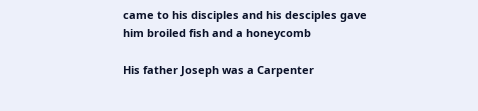came to his disciples and his desciples gave him broiled fish and a honeycomb

His father Joseph was a Carpenter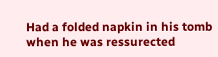Had a folded napkin in his tomb when he was ressurected